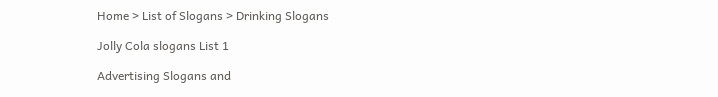Home > List of Slogans > Drinking Slogans

Jolly Cola slogans List 1

Advertising Slogans and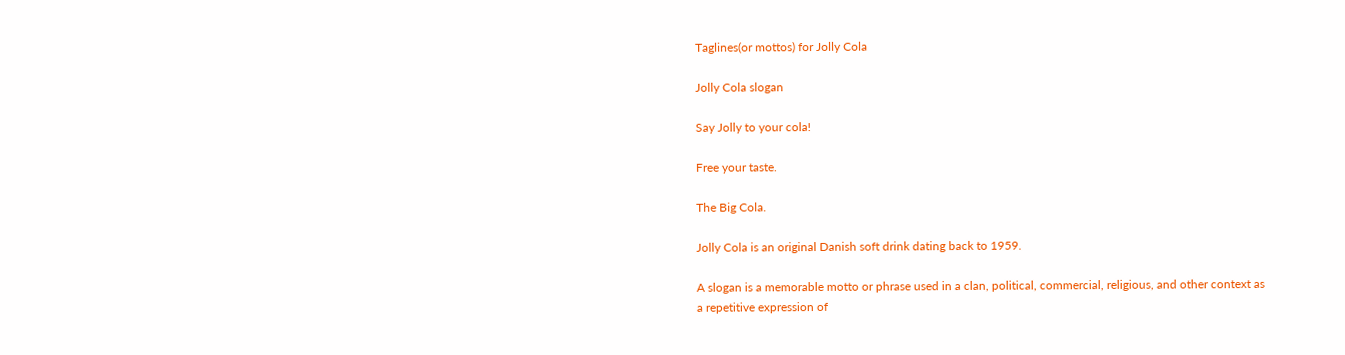Taglines(or mottos) for Jolly Cola

Jolly Cola slogan

Say Jolly to your cola!

Free your taste.

The Big Cola.

Jolly Cola is an original Danish soft drink dating back to 1959.

A slogan is a memorable motto or phrase used in a clan, political, commercial, religious, and other context as a repetitive expression of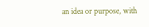an idea or purpose, with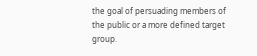the goal of persuading members of the public or a more defined target group.